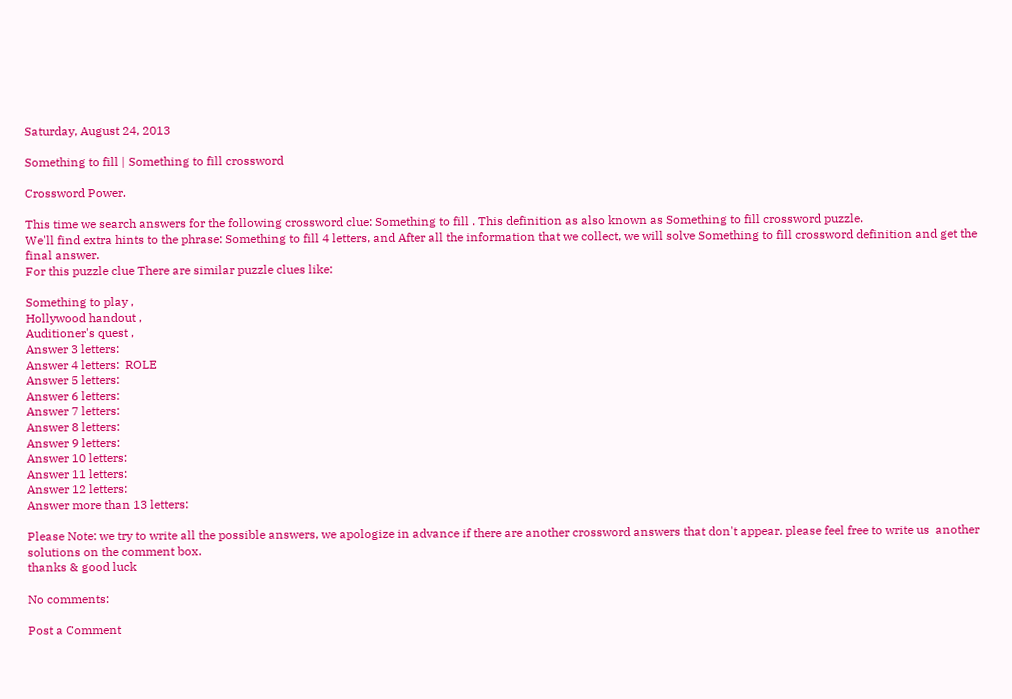Saturday, August 24, 2013

Something to fill | Something to fill crossword

Crossword Power.

This time we search answers for the following crossword clue: Something to fill . This definition as also known as Something to fill crossword puzzle.
We'll find extra hints to the phrase: Something to fill 4 letters, and After all the information that we collect, we will solve Something to fill crossword definition and get the final answer.
For this puzzle clue There are similar puzzle clues like:

Something to play ,
Hollywood handout ,
Auditioner's quest ,
Answer 3 letters:
Answer 4 letters:  ROLE
Answer 5 letters:
Answer 6 letters:
Answer 7 letters:
Answer 8 letters:
Answer 9 letters:
Answer 10 letters:
Answer 11 letters:
Answer 12 letters:
Answer more than 13 letters:

Please Note: we try to write all the possible answers, we apologize in advance if there are another crossword answers that don't appear. please feel free to write us  another solutions on the comment box.
thanks & good luck

No comments:

Post a Comment